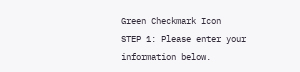Green Checkmark Icon
STEP 1: Please enter your information below.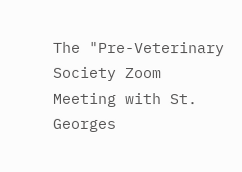The "Pre-Veterinary Society Zoom Meeting with St. Georges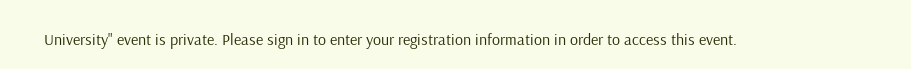University" event is private. Please sign in to enter your registration information in order to access this event.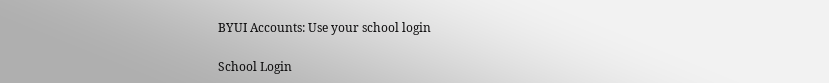BYUI Accounts: Use your school login

School Login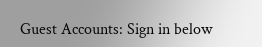Guest Accounts: Sign in below